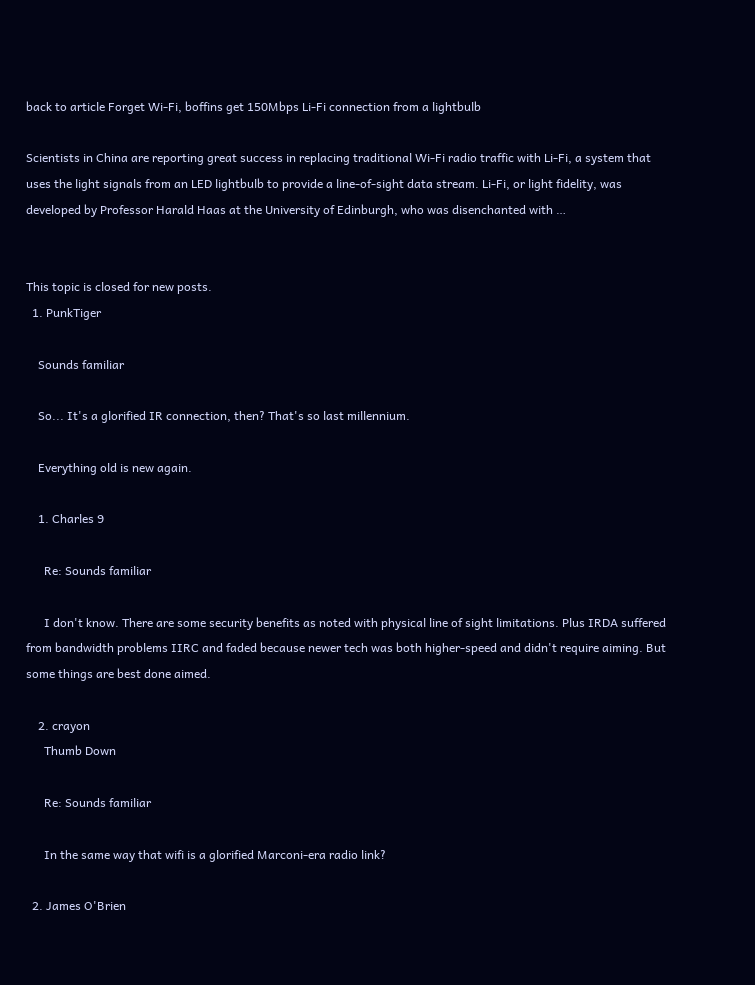back to article Forget Wi-Fi, boffins get 150Mbps Li-Fi connection from a lightbulb

Scientists in China are reporting great success in replacing traditional Wi-Fi radio traffic with Li-Fi, a system that uses the light signals from an LED lightbulb to provide a line-of-sight data stream. Li-Fi, or light fidelity, was developed by Professor Harald Haas at the University of Edinburgh, who was disenchanted with …


This topic is closed for new posts.
  1. PunkTiger

    Sounds familiar

    So... It's a glorified IR connection, then? That's so last millennium.

    Everything old is new again.

    1. Charles 9

      Re: Sounds familiar

      I don't know. There are some security benefits as noted with physical line of sight limitations. Plus IRDA suffered from bandwidth problems IIRC and faded because newer tech was both higher-speed and didn't require aiming. But some things are best done aimed.

    2. crayon
      Thumb Down

      Re: Sounds familiar

      In the same way that wifi is a glorified Marconi-era radio link?

  2. James O'Brien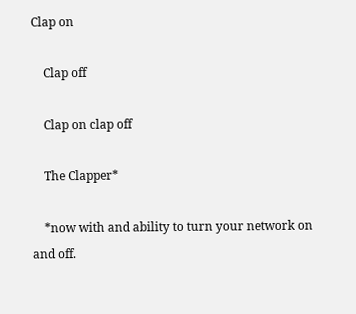Clap on

    Clap off

    Clap on clap off

    The Clapper*

    *now with and ability to turn your network on and off.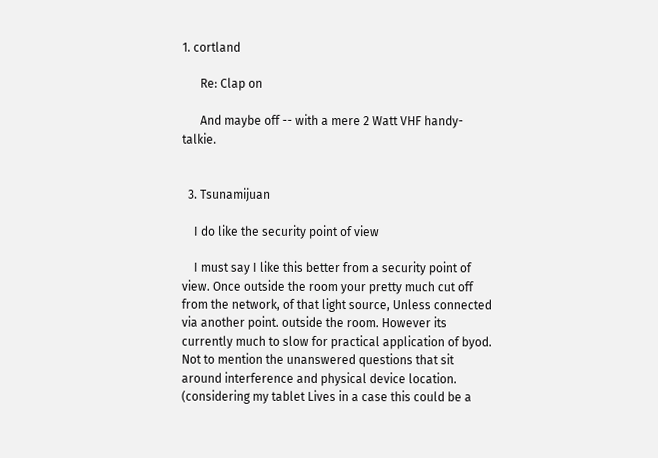1. cortland

      Re: Clap on

      And maybe off -- with a mere 2 Watt VHF handy-talkie.


  3. Tsunamijuan

    I do like the security point of view

    I must say I like this better from a security point of view. Once outside the room your pretty much cut off from the network, of that light source, Unless connected via another point. outside the room. However its currently much to slow for practical application of byod. Not to mention the unanswered questions that sit around interference and physical device location. (considering my tablet Lives in a case this could be a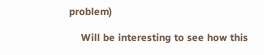problem)

    Will be interesting to see how this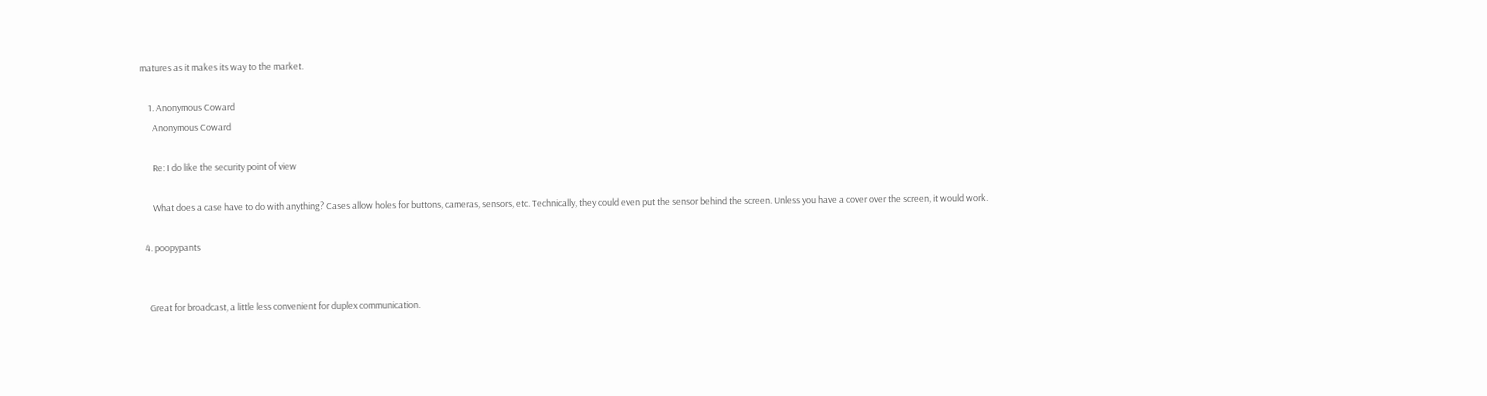matures as it makes its way to the market.

    1. Anonymous Coward
      Anonymous Coward

      Re: I do like the security point of view

      What does a case have to do with anything? Cases allow holes for buttons, cameras, sensors, etc. Technically, they could even put the sensor behind the screen. Unless you have a cover over the screen, it would work.

  4. poopypants


    Great for broadcast, a little less convenient for duplex communication.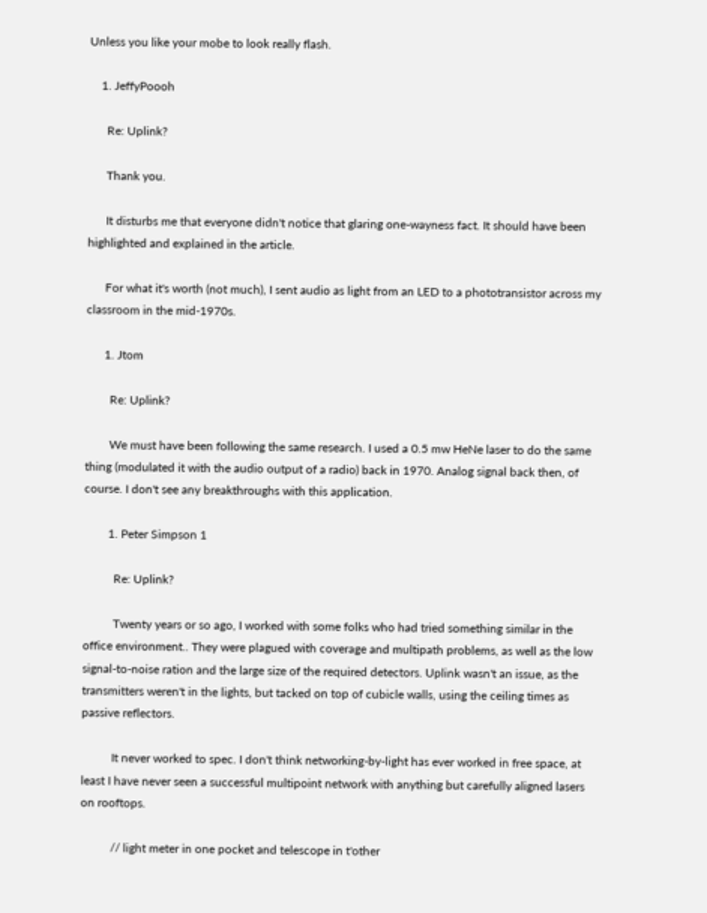Unless you like your mobe to look really flash.

    1. JeffyPoooh

      Re: Uplink?

      Thank you.

      It disturbs me that everyone didn't notice that glaring one-wayness fact. It should have been highlighted and explained in the article.

      For what it's worth (not much), I sent audio as light from an LED to a phototransistor across my classroom in the mid-1970s.

      1. Jtom

        Re: Uplink?

        We must have been following the same research. I used a 0.5 mw HeNe laser to do the same thing (modulated it with the audio output of a radio) back in 1970. Analog signal back then, of course. I don't see any breakthroughs with this application.

        1. Peter Simpson 1

          Re: Uplink?

          Twenty years or so ago, I worked with some folks who had tried something similar in the office environment.. They were plagued with coverage and multipath problems, as well as the low signal-to-noise ration and the large size of the required detectors. Uplink wasn't an issue, as the transmitters weren't in the lights, but tacked on top of cubicle walls, using the ceiling times as passive reflectors.

          It never worked to spec. I don't think networking-by-light has ever worked in free space, at least I have never seen a successful multipoint network with anything but carefully aligned lasers on rooftops.

          // light meter in one pocket and telescope in t'other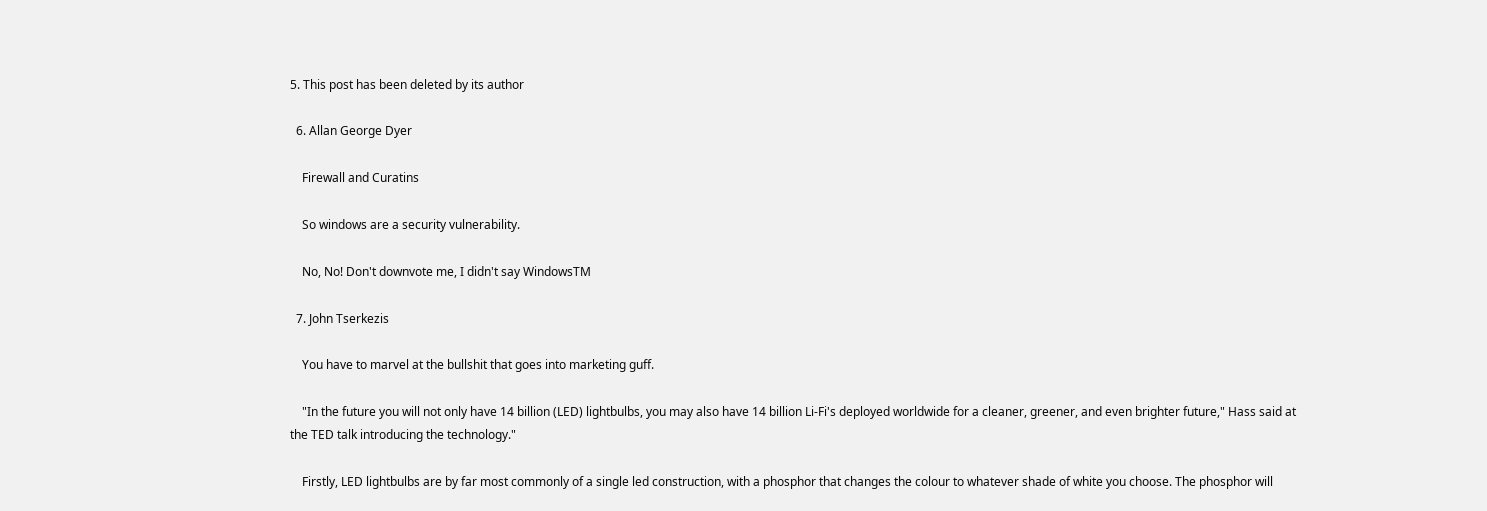5. This post has been deleted by its author

  6. Allan George Dyer

    Firewall and Curatins

    So windows are a security vulnerability.

    No, No! Don't downvote me, I didn't say WindowsTM

  7. John Tserkezis

    You have to marvel at the bullshit that goes into marketing guff.

    "In the future you will not only have 14 billion (LED) lightbulbs, you may also have 14 billion Li-Fi's deployed worldwide for a cleaner, greener, and even brighter future," Hass said at the TED talk introducing the technology."

    Firstly, LED lightbulbs are by far most commonly of a single led construction, with a phosphor that changes the colour to whatever shade of white you choose. The phosphor will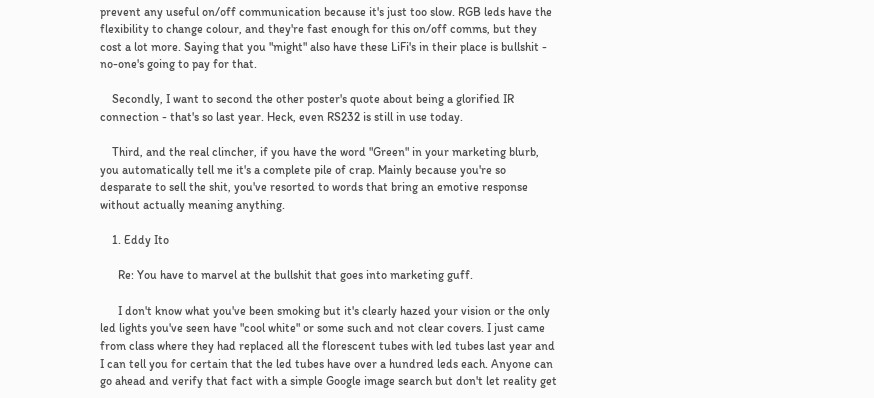prevent any useful on/off communication because it's just too slow. RGB leds have the flexibility to change colour, and they're fast enough for this on/off comms, but they cost a lot more. Saying that you "might" also have these LiFi's in their place is bullshit - no-one's going to pay for that.

    Secondly, I want to second the other poster's quote about being a glorified IR connection - that's so last year. Heck, even RS232 is still in use today.

    Third, and the real clincher, if you have the word "Green" in your marketing blurb, you automatically tell me it's a complete pile of crap. Mainly because you're so desparate to sell the shit, you've resorted to words that bring an emotive response without actually meaning anything.

    1. Eddy Ito

      Re: You have to marvel at the bullshit that goes into marketing guff.

      I don't know what you've been smoking but it's clearly hazed your vision or the only led lights you've seen have "cool white" or some such and not clear covers. I just came from class where they had replaced all the florescent tubes with led tubes last year and I can tell you for certain that the led tubes have over a hundred leds each. Anyone can go ahead and verify that fact with a simple Google image search but don't let reality get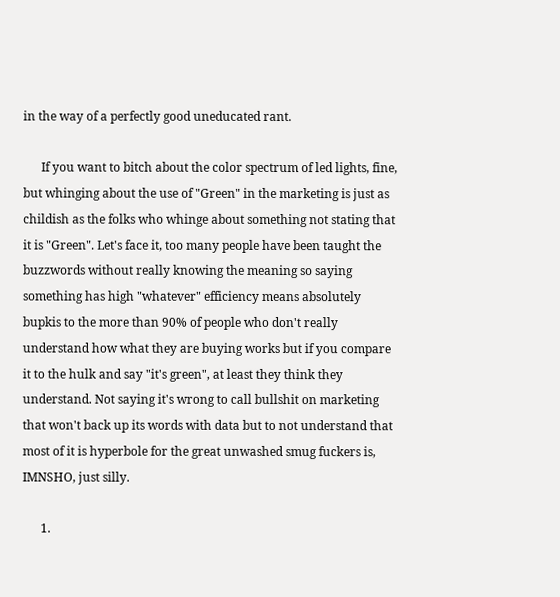in the way of a perfectly good uneducated rant.

      If you want to bitch about the color spectrum of led lights, fine, but whinging about the use of "Green" in the marketing is just as childish as the folks who whinge about something not stating that it is "Green". Let's face it, too many people have been taught the buzzwords without really knowing the meaning so saying something has high "whatever" efficiency means absolutely bupkis to the more than 90% of people who don't really understand how what they are buying works but if you compare it to the hulk and say "it's green", at least they think they understand. Not saying it's wrong to call bullshit on marketing that won't back up its words with data but to not understand that most of it is hyperbole for the great unwashed smug fuckers is, IMNSHO, just silly.

      1.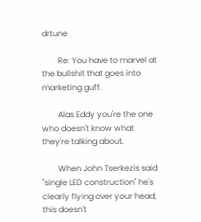drtune

        Re: You have to marvel at the bullshit that goes into marketing guff.

        Alas Eddy you're the one who doesn't know what they're talking about.

        When John Tserkezis said "single LED construction" he's clearly flying over your head; this doesn't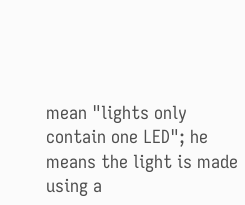mean "lights only contain one LED"; he means the light is made using a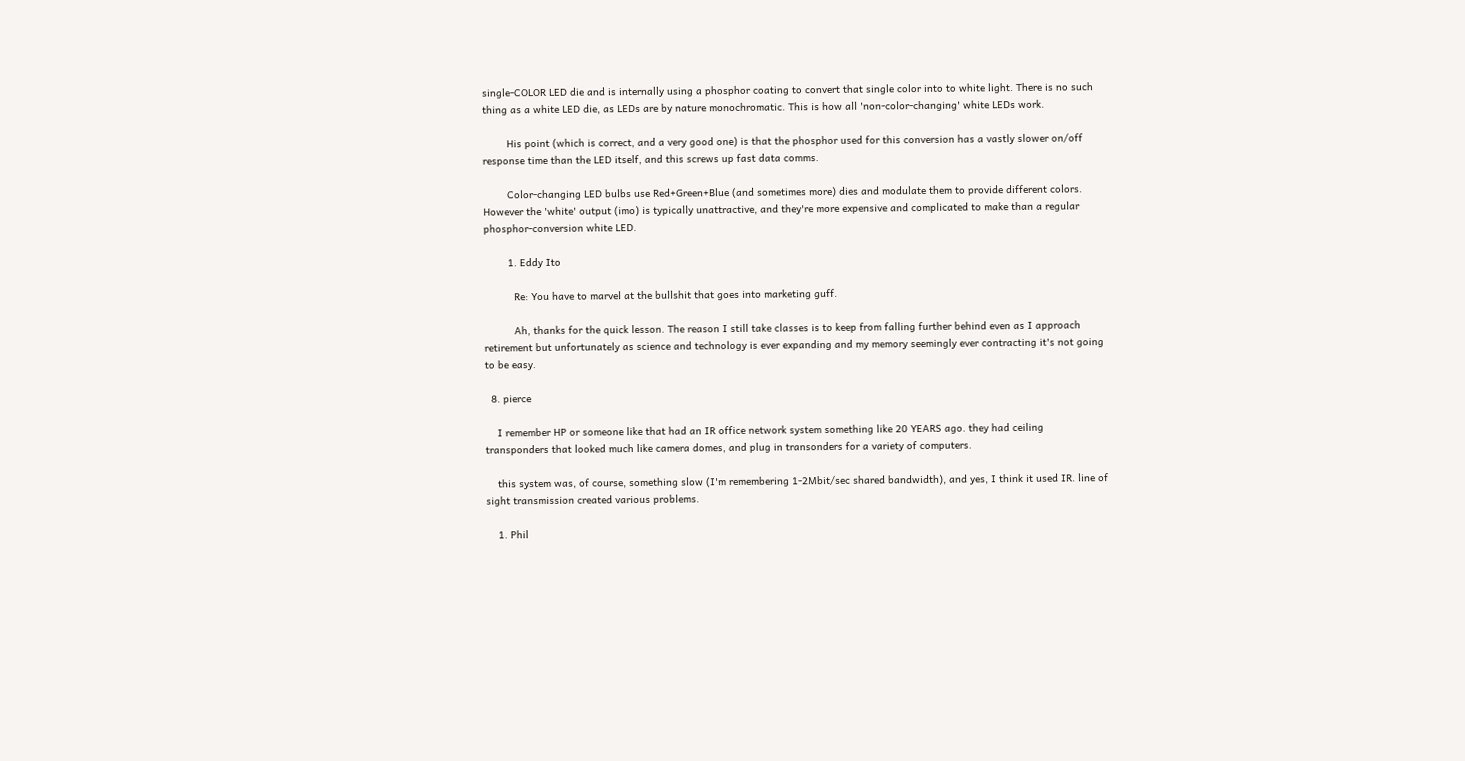single-COLOR LED die and is internally using a phosphor coating to convert that single color into to white light. There is no such thing as a white LED die, as LEDs are by nature monochromatic. This is how all 'non-color-changing' white LEDs work.

        His point (which is correct, and a very good one) is that the phosphor used for this conversion has a vastly slower on/off response time than the LED itself, and this screws up fast data comms.

        Color-changing LED bulbs use Red+Green+Blue (and sometimes more) dies and modulate them to provide different colors. However the 'white' output (imo) is typically unattractive, and they're more expensive and complicated to make than a regular phosphor-conversion white LED.

        1. Eddy Ito

          Re: You have to marvel at the bullshit that goes into marketing guff.

          Ah, thanks for the quick lesson. The reason I still take classes is to keep from falling further behind even as I approach retirement but unfortunately as science and technology is ever expanding and my memory seemingly ever contracting it's not going to be easy.

  8. pierce

    I remember HP or someone like that had an IR office network system something like 20 YEARS ago. they had ceiling transponders that looked much like camera domes, and plug in transonders for a variety of computers.

    this system was, of course, something slow (I'm remembering 1-2Mbit/sec shared bandwidth), and yes, I think it used IR. line of sight transmission created various problems.

    1. Phil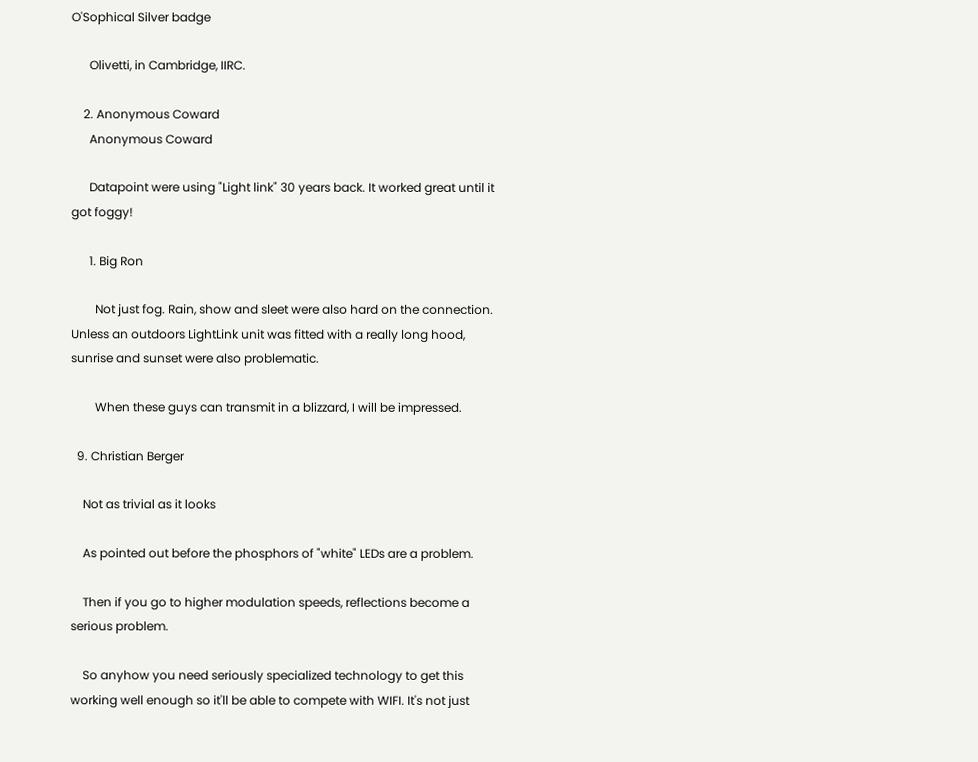O'Sophical Silver badge

      Olivetti, in Cambridge, IIRC.

    2. Anonymous Coward
      Anonymous Coward

      Datapoint were using "Light link" 30 years back. It worked great until it got foggy!

      1. Big Ron

        Not just fog. Rain, show and sleet were also hard on the connection. Unless an outdoors LightLink unit was fitted with a really long hood, sunrise and sunset were also problematic.

        When these guys can transmit in a blizzard, I will be impressed.

  9. Christian Berger

    Not as trivial as it looks

    As pointed out before the phosphors of "white" LEDs are a problem.

    Then if you go to higher modulation speeds, reflections become a serious problem.

    So anyhow you need seriously specialized technology to get this working well enough so it'll be able to compete with WIFI. It's not just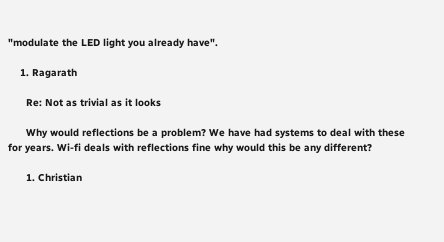"modulate the LED light you already have".

    1. Ragarath

      Re: Not as trivial as it looks

      Why would reflections be a problem? We have had systems to deal with these for years. Wi-fi deals with reflections fine why would this be any different?

      1. Christian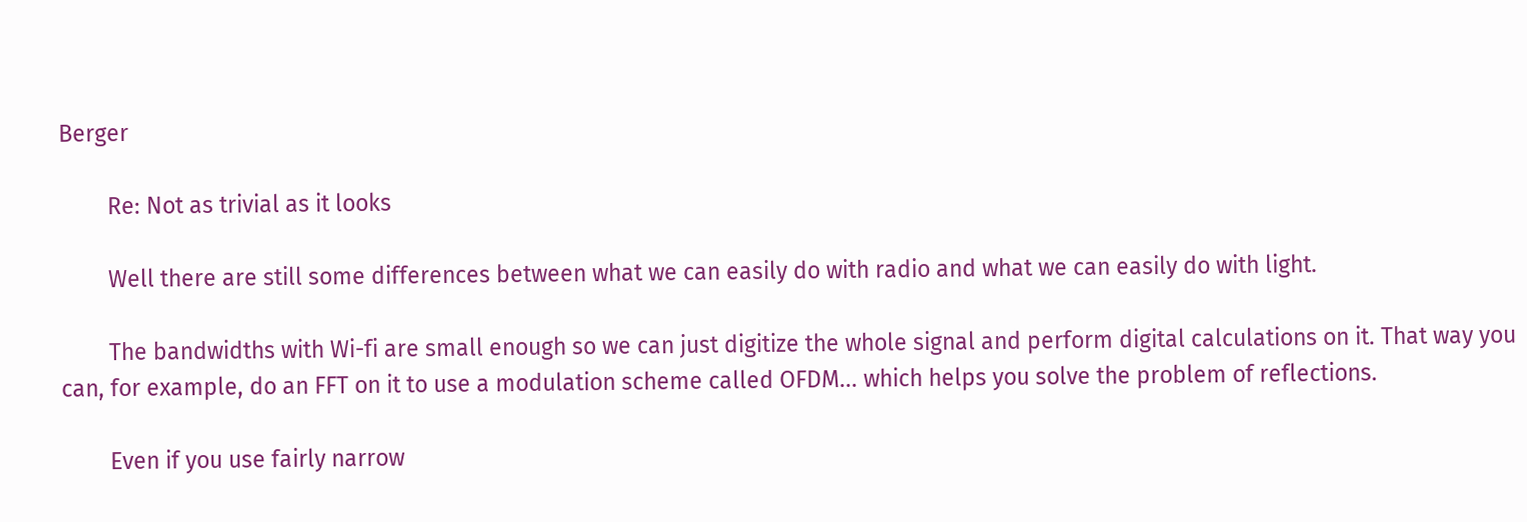Berger

        Re: Not as trivial as it looks

        Well there are still some differences between what we can easily do with radio and what we can easily do with light.

        The bandwidths with Wi-fi are small enough so we can just digitize the whole signal and perform digital calculations on it. That way you can, for example, do an FFT on it to use a modulation scheme called OFDM... which helps you solve the problem of reflections.

        Even if you use fairly narrow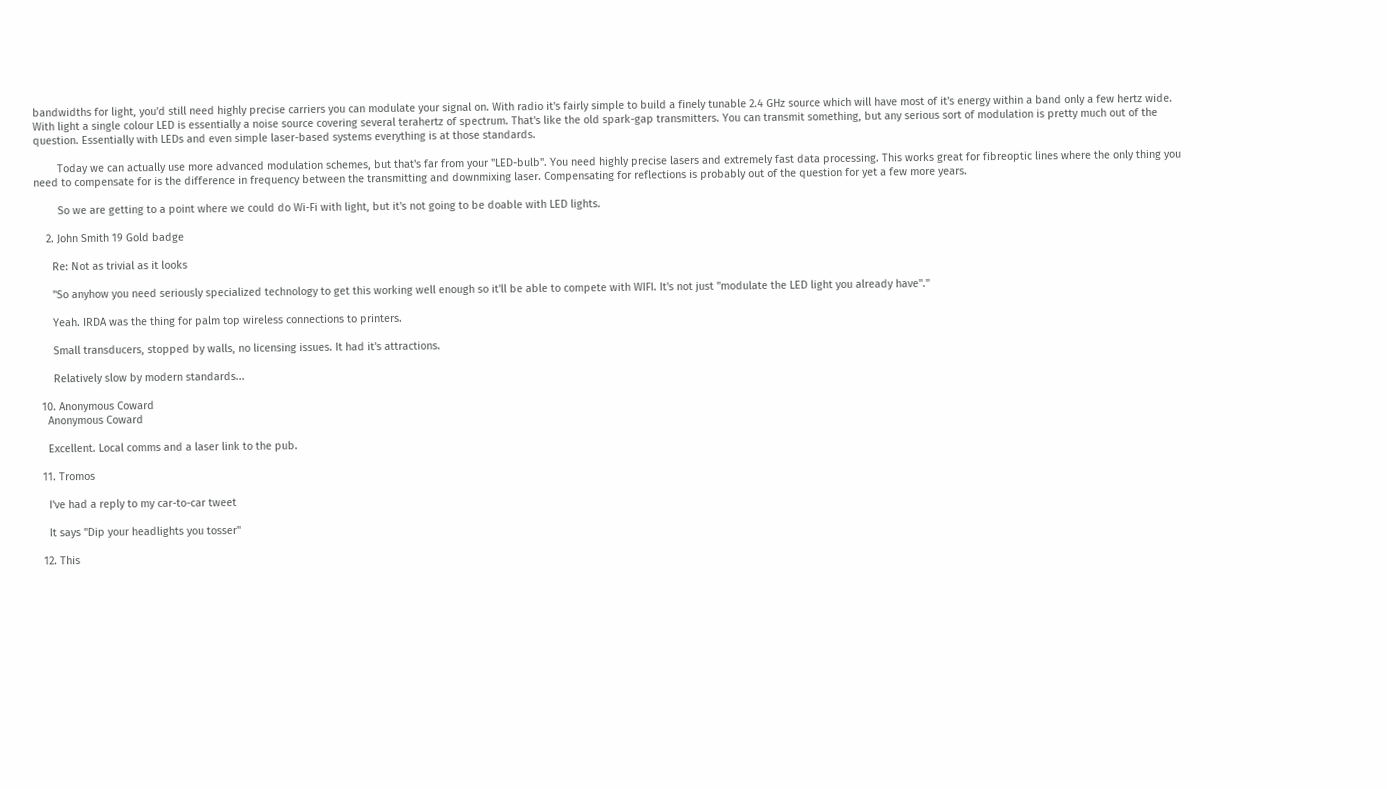bandwidths for light, you'd still need highly precise carriers you can modulate your signal on. With radio it's fairly simple to build a finely tunable 2.4 GHz source which will have most of it's energy within a band only a few hertz wide. With light a single colour LED is essentially a noise source covering several terahertz of spectrum. That's like the old spark-gap transmitters. You can transmit something, but any serious sort of modulation is pretty much out of the question. Essentially with LEDs and even simple laser-based systems everything is at those standards.

        Today we can actually use more advanced modulation schemes, but that's far from your "LED-bulb". You need highly precise lasers and extremely fast data processing. This works great for fibreoptic lines where the only thing you need to compensate for is the difference in frequency between the transmitting and downmixing laser. Compensating for reflections is probably out of the question for yet a few more years.

        So we are getting to a point where we could do Wi-Fi with light, but it's not going to be doable with LED lights.

    2. John Smith 19 Gold badge

      Re: Not as trivial as it looks

      "So anyhow you need seriously specialized technology to get this working well enough so it'll be able to compete with WIFI. It's not just "modulate the LED light you already have"."

      Yeah. IRDA was the thing for palm top wireless connections to printers.

      Small transducers, stopped by walls, no licensing issues. It had it's attractions.

      Relatively slow by modern standards...

  10. Anonymous Coward
    Anonymous Coward

    Excellent. Local comms and a laser link to the pub.

  11. Tromos

    I've had a reply to my car-to-car tweet

    It says "Dip your headlights you tosser"

  12. This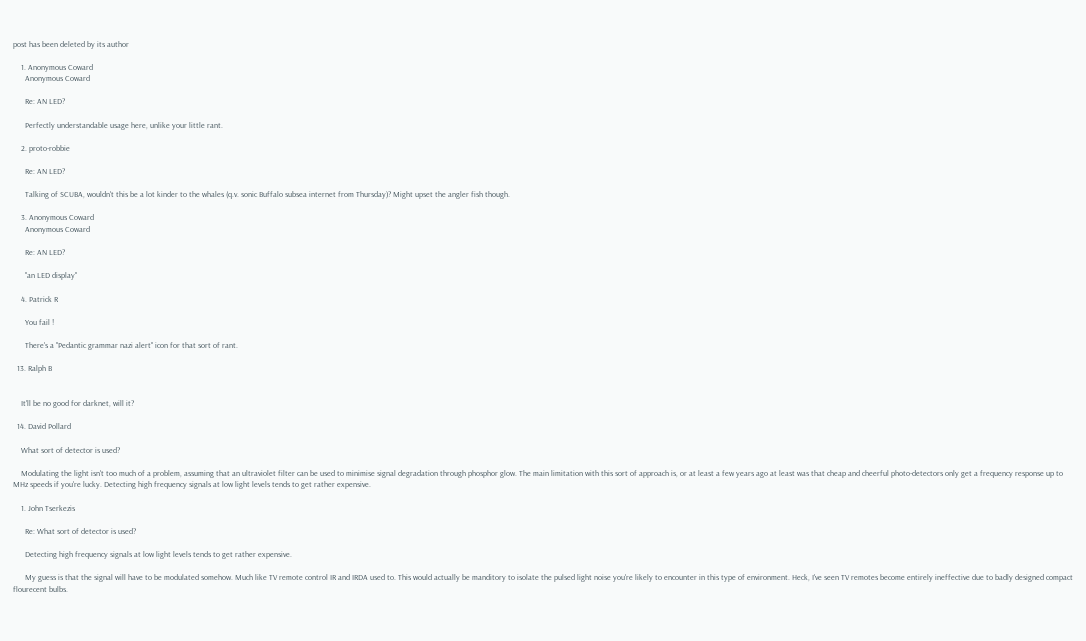post has been deleted by its author

    1. Anonymous Coward
      Anonymous Coward

      Re: AN LED?

      Perfectly understandable usage here, unlike your little rant.

    2. proto-robbie

      Re: AN LED?

      Talking of SCUBA, wouldn't this be a lot kinder to the whales (q.v. sonic Buffalo subsea internet from Thursday)? Might upset the angler fish though.

    3. Anonymous Coward
      Anonymous Coward

      Re: AN LED?

      "an LED display"

    4. Patrick R

      You fail !

      There's a "Pedantic grammar nazi alert" icon for that sort of rant.

  13. Ralph B


    It'll be no good for darknet, will it?

  14. David Pollard

    What sort of detector is used?

    Modulating the light isn't too much of a problem, assuming that an ultraviolet filter can be used to minimise signal degradation through phosphor glow. The main limitation with this sort of approach is, or at least a few years ago at least was that cheap and cheerful photo-detectors only get a frequency response up to MHz speeds if you're lucky. Detecting high frequency signals at low light levels tends to get rather expensive.

    1. John Tserkezis

      Re: What sort of detector is used?

      Detecting high frequency signals at low light levels tends to get rather expensive.

      My guess is that the signal will have to be modulated somehow. Much like TV remote control IR and IRDA used to. This would actually be manditory to isolate the pulsed light noise you're likely to encounter in this type of environment. Heck, I've seen TV remotes become entirely ineffective due to badly designed compact flourecent bulbs.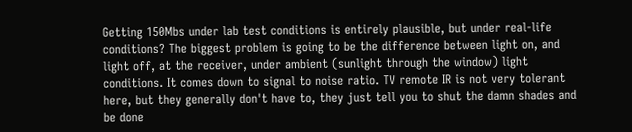Getting 150Mbs under lab test conditions is entirely plausible, but under real-life conditions? The biggest problem is going to be the difference between light on, and light off, at the receiver, under ambient (sunlight through the window) light conditions. It comes down to signal to noise ratio. TV remote IR is not very tolerant here, but they generally don't have to, they just tell you to shut the damn shades and be done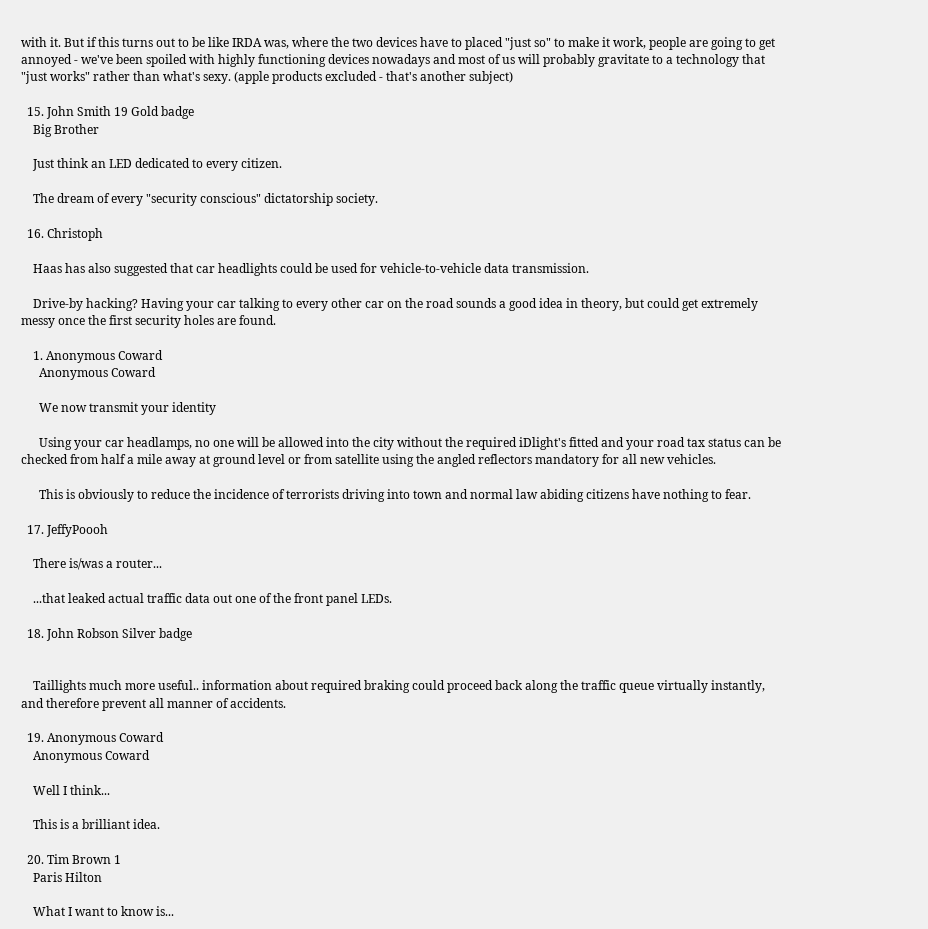with it. But if this turns out to be like IRDA was, where the two devices have to placed "just so" to make it work, people are going to get annoyed - we've been spoiled with highly functioning devices nowadays and most of us will probably gravitate to a technology that "just works" rather than what's sexy. (apple products excluded - that's another subject)

  15. John Smith 19 Gold badge
    Big Brother

    Just think an LED dedicated to every citizen.

    The dream of every "security conscious" dictatorship society.

  16. Christoph

    Haas has also suggested that car headlights could be used for vehicle-to-vehicle data transmission.

    Drive-by hacking? Having your car talking to every other car on the road sounds a good idea in theory, but could get extremely messy once the first security holes are found.

    1. Anonymous Coward
      Anonymous Coward

      We now transmit your identity

      Using your car headlamps, no one will be allowed into the city without the required iDlight's fitted and your road tax status can be checked from half a mile away at ground level or from satellite using the angled reflectors mandatory for all new vehicles.

      This is obviously to reduce the incidence of terrorists driving into town and normal law abiding citizens have nothing to fear.

  17. JeffyPoooh

    There is/was a router...

    ...that leaked actual traffic data out one of the front panel LEDs.

  18. John Robson Silver badge


    Taillights much more useful.. information about required braking could proceed back along the traffic queue virtually instantly, and therefore prevent all manner of accidents.

  19. Anonymous Coward
    Anonymous Coward

    Well I think...

    This is a brilliant idea.

  20. Tim Brown 1
    Paris Hilton

    What I want to know is...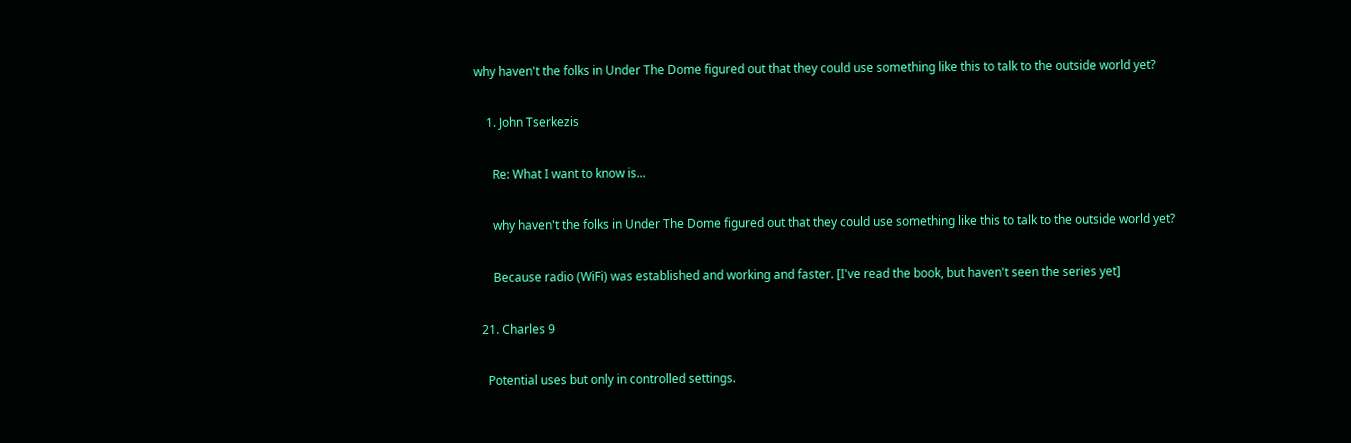why haven't the folks in Under The Dome figured out that they could use something like this to talk to the outside world yet?

    1. John Tserkezis

      Re: What I want to know is...

      why haven't the folks in Under The Dome figured out that they could use something like this to talk to the outside world yet?

      Because radio (WiFi) was established and working and faster. [I've read the book, but haven't seen the series yet]

  21. Charles 9

    Potential uses but only in controlled settings.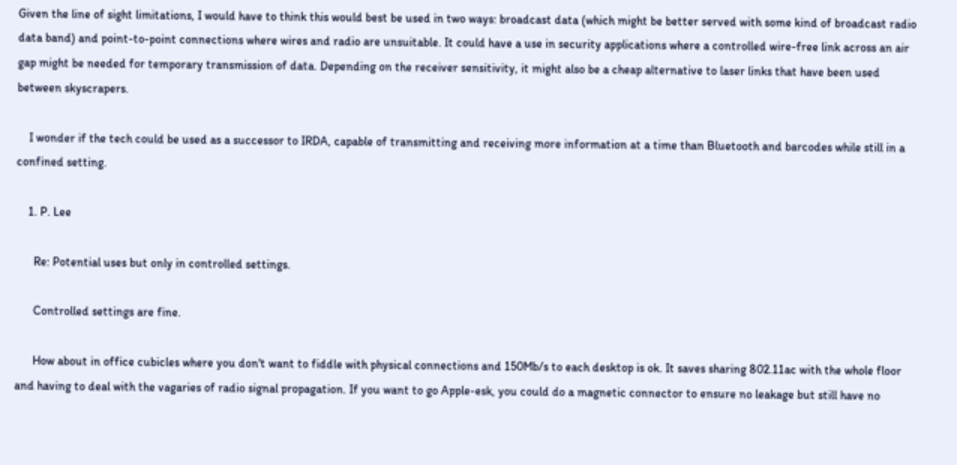Given the line of sight limitations, I would have to think this would best be used in two ways: broadcast data (which might be better served with some kind of broadcast radio data band) and point-to-point connections where wires and radio are unsuitable. It could have a use in security applications where a controlled wire-free link across an air gap might be needed for temporary transmission of data. Depending on the receiver sensitivity, it might also be a cheap alternative to laser links that have been used between skyscrapers.

    I wonder if the tech could be used as a successor to IRDA, capable of transmitting and receiving more information at a time than Bluetooth and barcodes while still in a confined setting.

    1. P. Lee

      Re: Potential uses but only in controlled settings.

      Controlled settings are fine.

      How about in office cubicles where you don't want to fiddle with physical connections and 150Mb/s to each desktop is ok. It saves sharing 802.11ac with the whole floor and having to deal with the vagaries of radio signal propagation. If you want to go Apple-esk, you could do a magnetic connector to ensure no leakage but still have no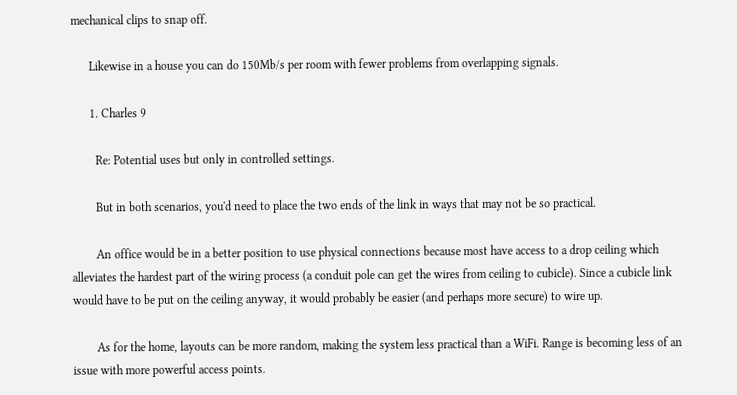mechanical clips to snap off.

      Likewise in a house you can do 150Mb/s per room with fewer problems from overlapping signals.

      1. Charles 9

        Re: Potential uses but only in controlled settings.

        But in both scenarios, you'd need to place the two ends of the link in ways that may not be so practical.

        An office would be in a better position to use physical connections because most have access to a drop ceiling which alleviates the hardest part of the wiring process (a conduit pole can get the wires from ceiling to cubicle). Since a cubicle link would have to be put on the ceiling anyway, it would probably be easier (and perhaps more secure) to wire up.

        As for the home, layouts can be more random, making the system less practical than a WiFi. Range is becoming less of an issue with more powerful access points.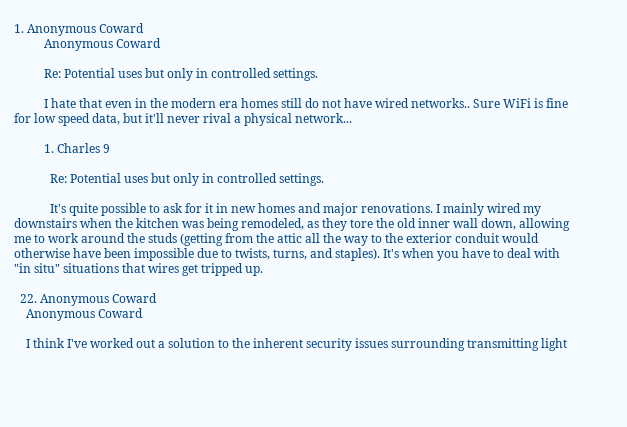1. Anonymous Coward
          Anonymous Coward

          Re: Potential uses but only in controlled settings.

          I hate that even in the modern era homes still do not have wired networks.. Sure WiFi is fine for low speed data, but it'll never rival a physical network...

          1. Charles 9

            Re: Potential uses but only in controlled settings.

            It's quite possible to ask for it in new homes and major renovations. I mainly wired my downstairs when the kitchen was being remodeled, as they tore the old inner wall down, allowing me to work around the studs (getting from the attic all the way to the exterior conduit would otherwise have been impossible due to twists, turns, and staples). It's when you have to deal with "in situ" situations that wires get tripped up.

  22. Anonymous Coward
    Anonymous Coward

    I think I've worked out a solution to the inherent security issues surrounding transmitting light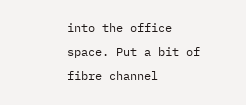into the office space. Put a bit of fibre channel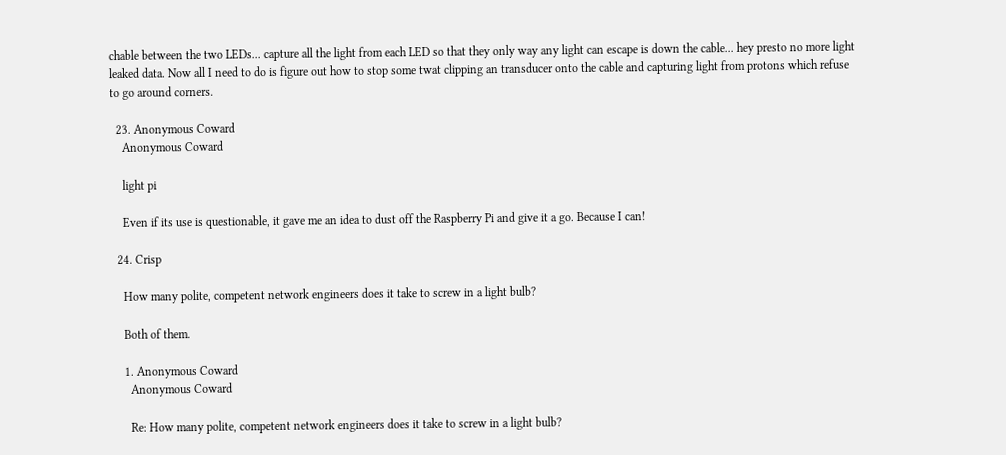chable between the two LEDs... capture all the light from each LED so that they only way any light can escape is down the cable... hey presto no more light leaked data. Now all I need to do is figure out how to stop some twat clipping an transducer onto the cable and capturing light from protons which refuse to go around corners.

  23. Anonymous Coward
    Anonymous Coward

    light pi

    Even if its use is questionable, it gave me an idea to dust off the Raspberry Pi and give it a go. Because I can!

  24. Crisp

    How many polite, competent network engineers does it take to screw in a light bulb?

    Both of them.

    1. Anonymous Coward
      Anonymous Coward

      Re: How many polite, competent network engineers does it take to screw in a light bulb?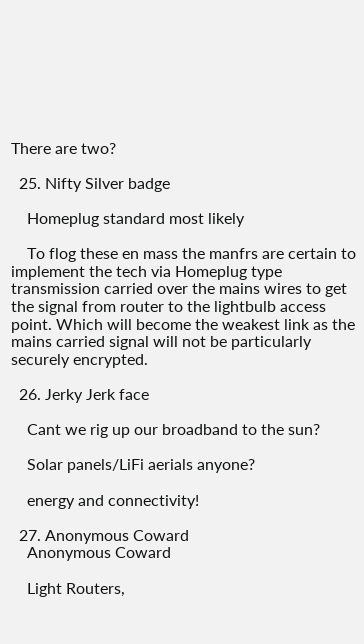There are two?

  25. Nifty Silver badge

    Homeplug standard most likely

    To flog these en mass the manfrs are certain to implement the tech via Homeplug type transmission carried over the mains wires to get the signal from router to the lightbulb access point. Which will become the weakest link as the mains carried signal will not be particularly securely encrypted.

  26. Jerky Jerk face

    Cant we rig up our broadband to the sun?

    Solar panels/LiFi aerials anyone?

    energy and connectivity!

  27. Anonymous Coward
    Anonymous Coward

    Light Routers,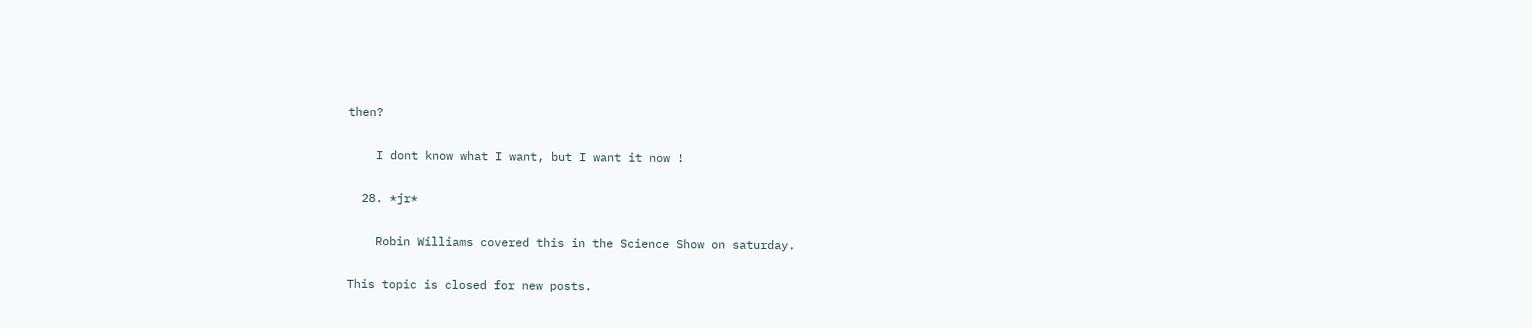then?

    I dont know what I want, but I want it now !

  28. *jr*

    Robin Williams covered this in the Science Show on saturday.

This topic is closed for new posts.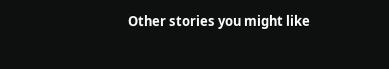Other stories you might like